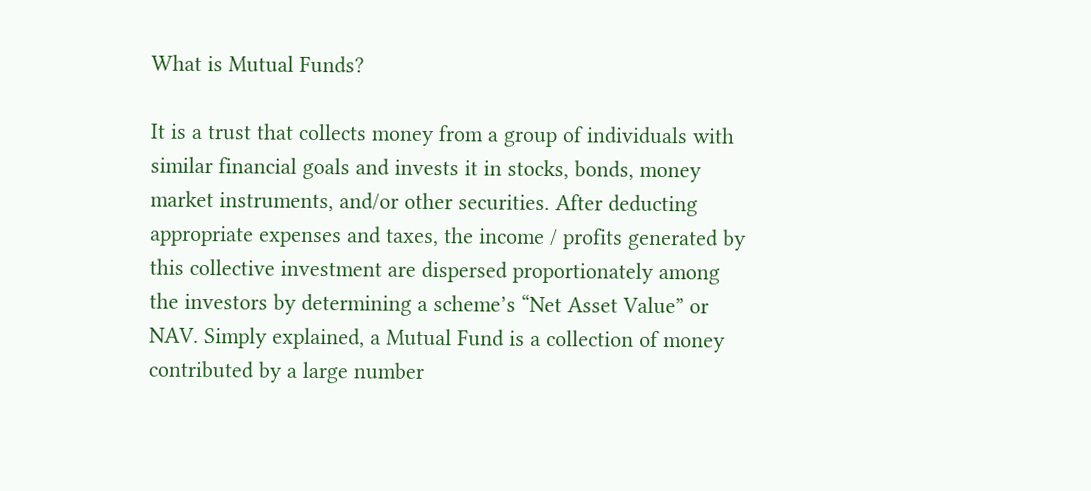What is Mutual Funds?

It is a trust that collects money from a group of individuals with similar financial goals and invests it in stocks, bonds, money market instruments, and/or other securities. After deducting appropriate expenses and taxes, the income / profits generated by this collective investment are dispersed proportionately among the investors by determining a scheme’s “Net Asset Value” or NAV. Simply explained, a Mutual Fund is a collection of money contributed by a large number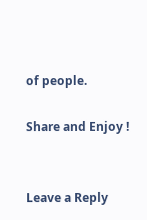of people.

Share and Enjoy !


Leave a Reply